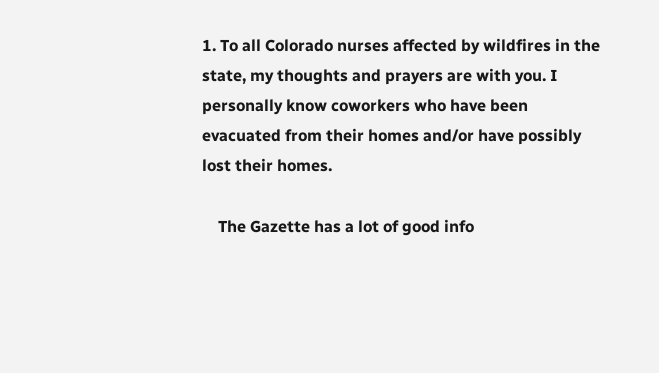1. To all Colorado nurses affected by wildfires in the state, my thoughts and prayers are with you. I personally know coworkers who have been evacuated from their homes and/or have possibly lost their homes.

    The Gazette has a lot of good info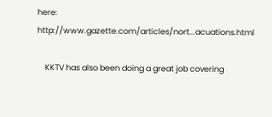here: http://www.gazette.com/articles/nort...acuations.html

    KKTV has also been doing a great job covering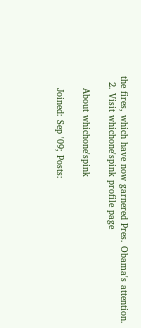the fires, which have now garnered Pres. Obama's attention.
  2. Visit whichone'spink profile page

    About whichone'spink

    Joined: Sep '09; Posts: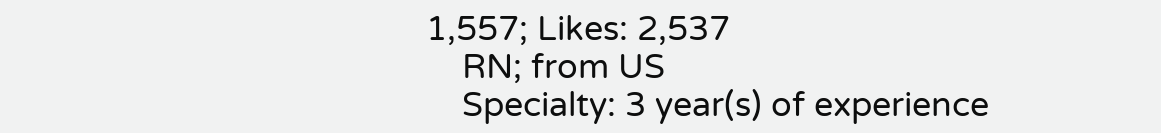1,557; Likes: 2,537
    RN; from US
    Specialty: 3 year(s) of experience